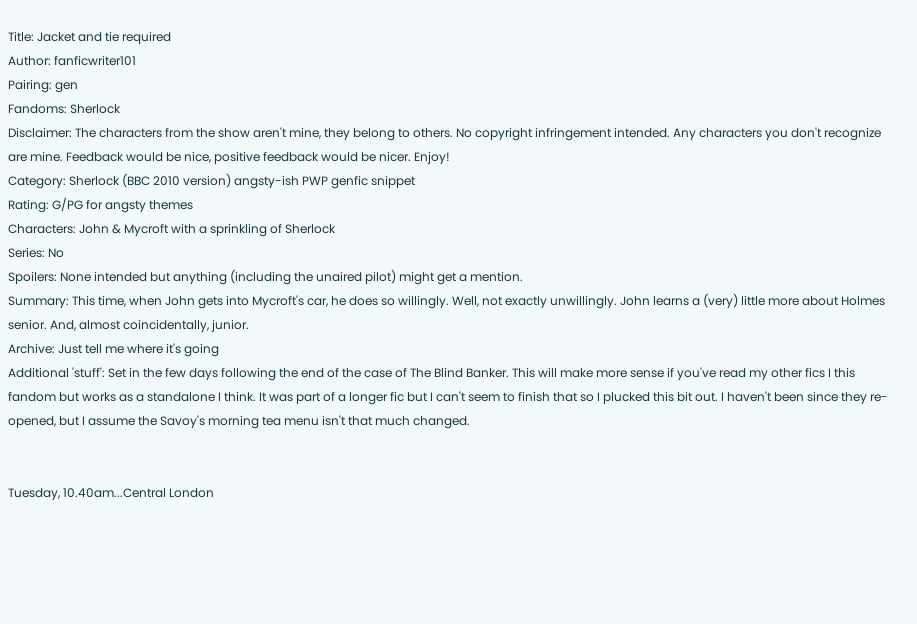Title: Jacket and tie required
Author: fanficwriter101
Pairing: gen
Fandoms: Sherlock
Disclaimer: The characters from the show aren't mine, they belong to others. No copyright infringement intended. Any characters you don't recognize are mine. Feedback would be nice, positive feedback would be nicer. Enjoy!
Category: Sherlock (BBC 2010 version) angsty-ish PWP genfic snippet
Rating: G/PG for angsty themes
Characters: John & Mycroft with a sprinkling of Sherlock
Series: No
Spoilers: None intended but anything (including the unaired pilot) might get a mention.
Summary: This time, when John gets into Mycroft's car, he does so willingly. Well, not exactly unwillingly. John learns a (very) little more about Holmes senior. And, almost coincidentally, junior.
Archive: Just tell me where it's going
Additional 'stuff': Set in the few days following the end of the case of The Blind Banker. This will make more sense if you've read my other fics I this fandom but works as a standalone I think. It was part of a longer fic but I can't seem to finish that so I plucked this bit out. I haven't been since they re-opened, but I assume the Savoy's morning tea menu isn't that much changed.


Tuesday, 10.40am...Central London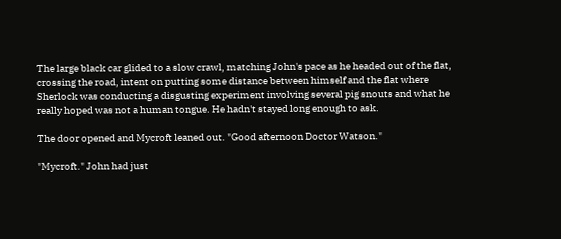The large black car glided to a slow crawl, matching John's pace as he headed out of the flat, crossing the road, intent on putting some distance between himself and the flat where Sherlock was conducting a disgusting experiment involving several pig snouts and what he really hoped was not a human tongue. He hadn't stayed long enough to ask.

The door opened and Mycroft leaned out. "Good afternoon Doctor Watson."

"Mycroft." John had just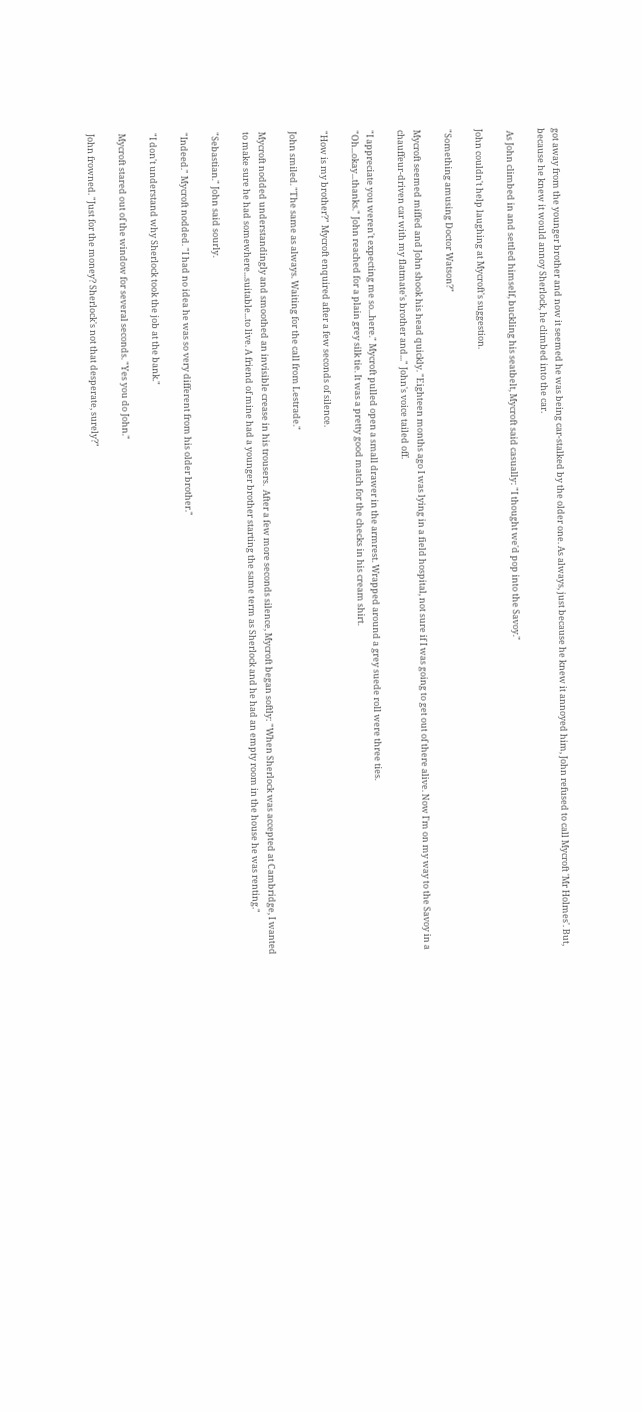got away from the younger brother and now it seemed he was being car-stalked by the older one. As always, just because he knew it annoyed him, John refused to call Mycroft 'Mr Holmes'. But, because he knew it would annoy Sherlock, he climbed into the car.

 As John climbed in and settled himself, buckling his seatbelt, Mycroft said casually: "I thought we'd pop into the Savoy."

John couldn't help laughing at Mycroft's suggestion.

"Something amusing Doctor Watson?"

Mycroft seemed miffed and John shook his head quickly. "Eighteen months ago I was lying in a field hospital, not sure if I was going to get out of there alive. Now I'm on my way to the Savoy in a chauffeur-driven car with my flatmate's brother and..." John's voice tailed off.

"I appreciate you weren't expecting me so...here." Mycroft pulled open a small drawer in the armrest. Wrapped around a grey suede roll were three ties.
"Oh...okay...thanks." John reached for a plain grey silk tie. It was a pretty good match for the checks in his cream shirt.

"How is my brother?" Mycroft enquired after a few seconds of silence.

John smiled. "The same as always. Waiting for the call from Lestrade."

Mycroft nodded understandingly and smoothed an invisible crease in his trousers.  After a few more seconds silence, Mycroft began softly: "When Sherlock was accepted at Cambridge, I wanted to make sure he had somewhere...suitable...to live. A friend of mine had a younger brother starting the same term as Sherlock and he had an empty room in the house he was renting."

"Sebastian." John said sourly.

"Indeed." Mycroft nodded. "I had no idea he was so very different from his older brother."

"I don't understand why Sherlock took the job at the bank."

Mycroft stared out of the window for several seconds. "Yes you do John."

John frowned. "Just for the money? Sherlock's not that desperate, surely?"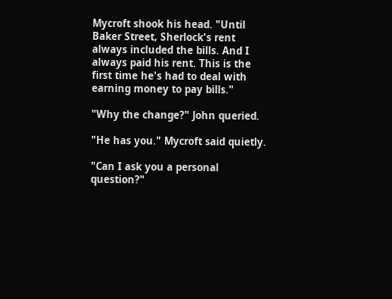Mycroft shook his head. "Until Baker Street, Sherlock's rent always included the bills. And I always paid his rent. This is the first time he's had to deal with earning money to pay bills."

"Why the change?" John queried.

"He has you." Mycroft said quietly.

"Can I ask you a personal question?"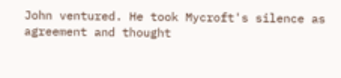John ventured. He took Mycroft's silence as agreement and thought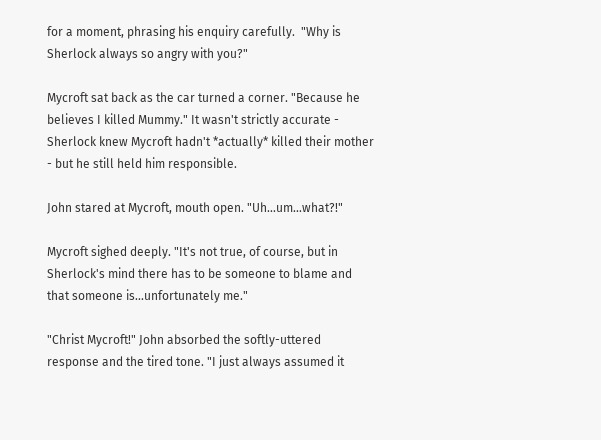for a moment, phrasing his enquiry carefully.  "Why is Sherlock always so angry with you?"

Mycroft sat back as the car turned a corner. "Because he believes I killed Mummy." It wasn't strictly accurate - Sherlock knew Mycroft hadn't *actually* killed their mother - but he still held him responsible.

John stared at Mycroft, mouth open. "Uh...um...what?!"

Mycroft sighed deeply. "It's not true, of course, but in Sherlock's mind there has to be someone to blame and that someone is...unfortunately me."

"Christ Mycroft!" John absorbed the softly-uttered response and the tired tone. "I just always assumed it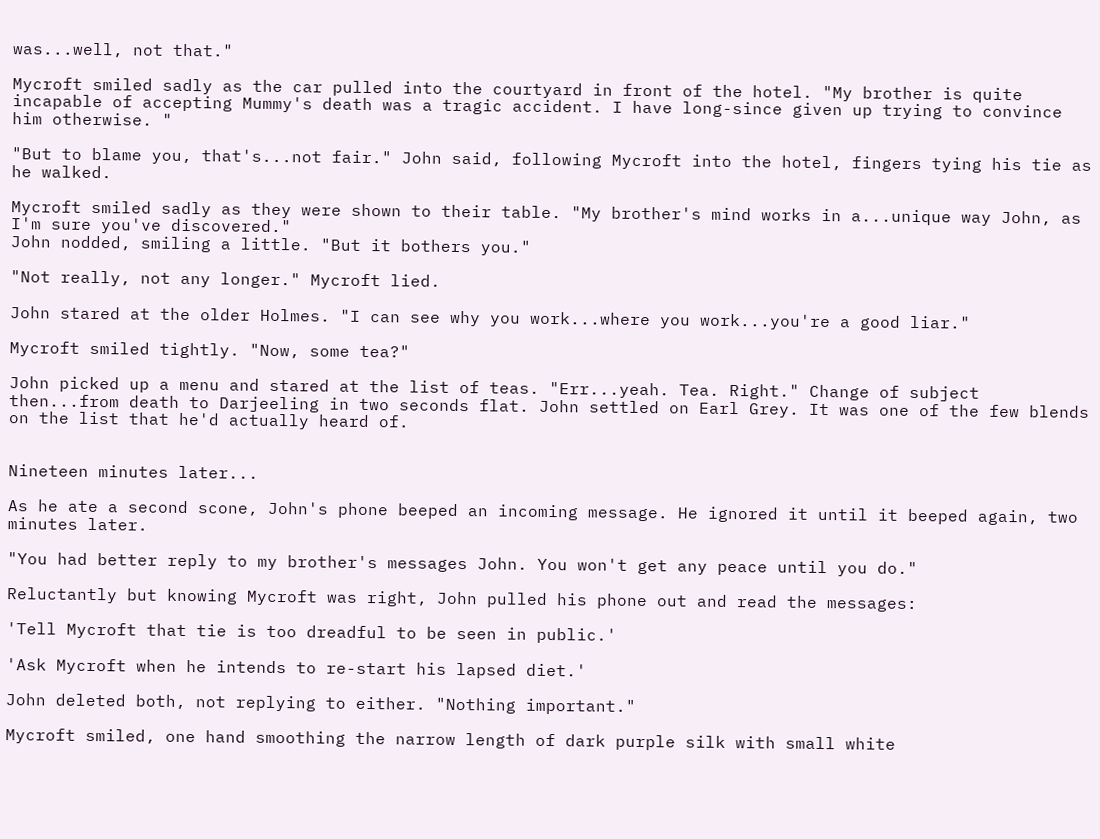was...well, not that."

Mycroft smiled sadly as the car pulled into the courtyard in front of the hotel. "My brother is quite incapable of accepting Mummy's death was a tragic accident. I have long-since given up trying to convince him otherwise. "

"But to blame you, that's...not fair." John said, following Mycroft into the hotel, fingers tying his tie as he walked.

Mycroft smiled sadly as they were shown to their table. "My brother's mind works in a...unique way John, as I'm sure you've discovered."
John nodded, smiling a little. "But it bothers you."

"Not really, not any longer." Mycroft lied.

John stared at the older Holmes. "I can see why you work...where you work...you're a good liar."

Mycroft smiled tightly. "Now, some tea?"

John picked up a menu and stared at the list of teas. "Err...yeah. Tea. Right." Change of subject then...from death to Darjeeling in two seconds flat. John settled on Earl Grey. It was one of the few blends on the list that he'd actually heard of.


Nineteen minutes later...

As he ate a second scone, John's phone beeped an incoming message. He ignored it until it beeped again, two minutes later.

"You had better reply to my brother's messages John. You won't get any peace until you do."

Reluctantly but knowing Mycroft was right, John pulled his phone out and read the messages:

'Tell Mycroft that tie is too dreadful to be seen in public.'

'Ask Mycroft when he intends to re-start his lapsed diet.'

John deleted both, not replying to either. "Nothing important."

Mycroft smiled, one hand smoothing the narrow length of dark purple silk with small white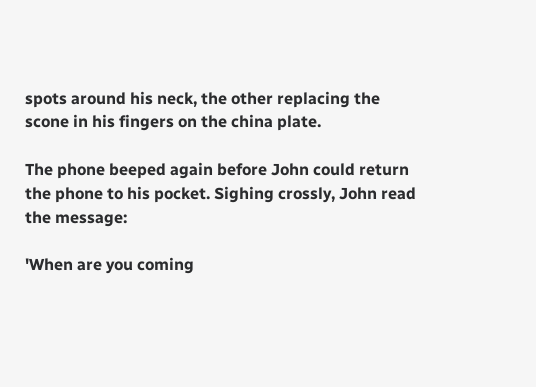spots around his neck, the other replacing the scone in his fingers on the china plate.

The phone beeped again before John could return the phone to his pocket. Sighing crossly, John read the message:

'When are you coming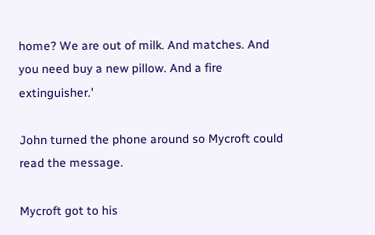home? We are out of milk. And matches. And you need buy a new pillow. And a fire extinguisher.'

John turned the phone around so Mycroft could read the message.

Mycroft got to his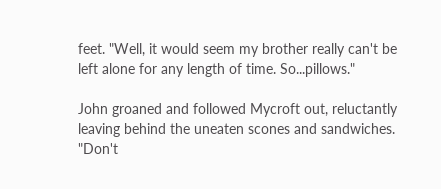feet. "Well, it would seem my brother really can't be left alone for any length of time. So...pillows."

John groaned and followed Mycroft out, reluctantly leaving behind the uneaten scones and sandwiches. "Don't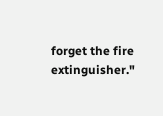forget the fire extinguisher."